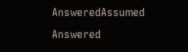AnsweredAssumed Answered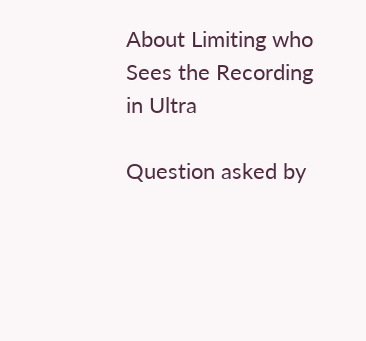About Limiting who Sees the Recording in Ultra

Question asked by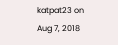katpat23 on Aug 7, 2018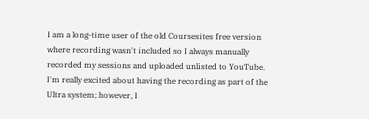I am a long-time user of the old Coursesites free version where recording wasn't included so I always manually recorded my sessions and uploaded unlisted to YouTube. I'm really excited about having the recording as part of the Ultra system; however, I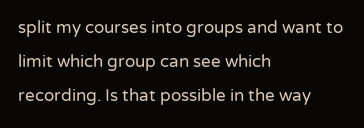split my courses into groups and want to limit which group can see which recording. Is that possible in the way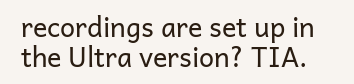recordings are set up in the Ultra version? TIA.